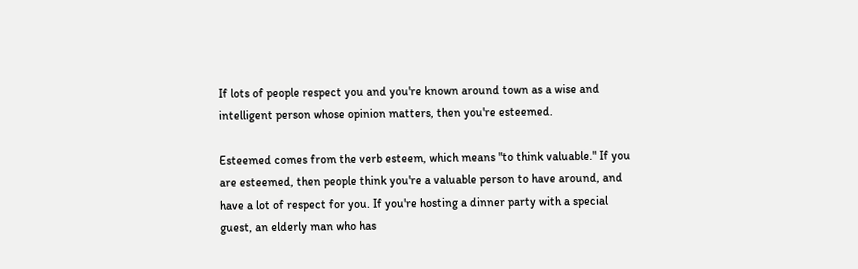If lots of people respect you and you're known around town as a wise and intelligent person whose opinion matters, then you're esteemed.

Esteemed comes from the verb esteem, which means "to think valuable." If you are esteemed, then people think you're a valuable person to have around, and have a lot of respect for you. If you're hosting a dinner party with a special guest, an elderly man who has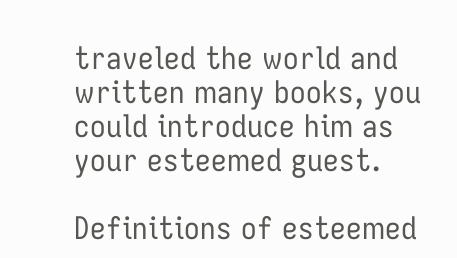traveled the world and written many books, you could introduce him as your esteemed guest.

Definitions of esteemed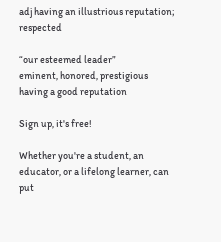adj having an illustrious reputation; respected

“our esteemed leader”
eminent, honored, prestigious
having a good reputation

Sign up, it's free!

Whether you're a student, an educator, or a lifelong learner, can put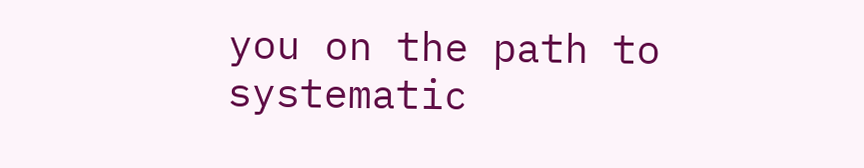you on the path to systematic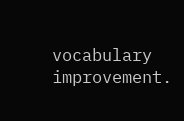vocabulary improvement.